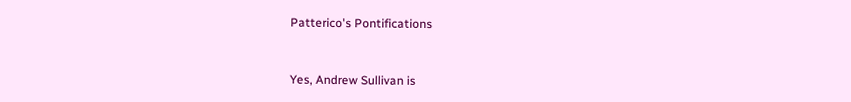Patterico's Pontifications


Yes, Andrew Sullivan is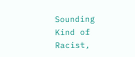Sounding Kind of Racist,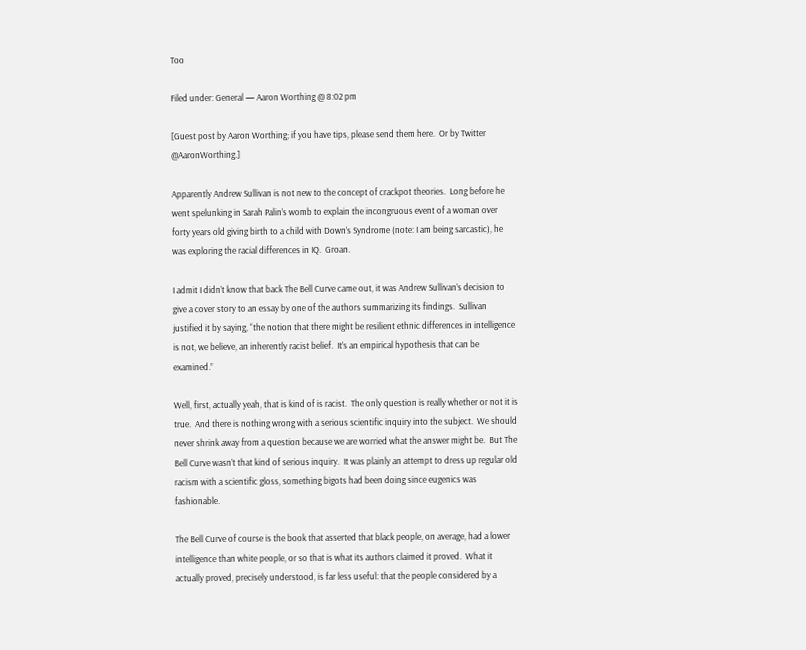Too

Filed under: General — Aaron Worthing @ 8:02 pm

[Guest post by Aaron Worthing; if you have tips, please send them here.  Or by Twitter @AaronWorthing.]

Apparently Andrew Sullivan is not new to the concept of crackpot theories.  Long before he went spelunking in Sarah Palin’s womb to explain the incongruous event of a woman over forty years old giving birth to a child with Down’s Syndrome (note: I am being sarcastic), he was exploring the racial differences in IQ.  Groan.

I admit I didn’t know that back The Bell Curve came out, it was Andrew Sullivan’s decision to give a cover story to an essay by one of the authors summarizing its findings.  Sullivan justified it by saying, “the notion that there might be resilient ethnic differences in intelligence is not, we believe, an inherently racist belief.  It’s an empirical hypothesis that can be examined.”

Well, first, actually yeah, that is kind of is racist.  The only question is really whether or not it is true.  And there is nothing wrong with a serious scientific inquiry into the subject.  We should never shrink away from a question because we are worried what the answer might be.  But The Bell Curve wasn’t that kind of serious inquiry.  It was plainly an attempt to dress up regular old racism with a scientific gloss, something bigots had been doing since eugenics was fashionable.

The Bell Curve of course is the book that asserted that black people, on average, had a lower intelligence than white people, or so that is what its authors claimed it proved.  What it actually proved, precisely understood, is far less useful: that the people considered by a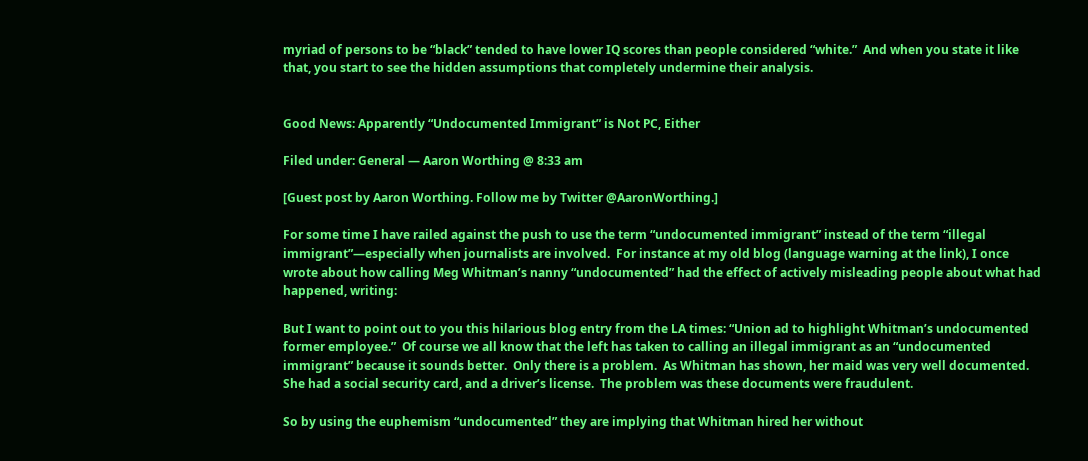myriad of persons to be “black” tended to have lower IQ scores than people considered “white.”  And when you state it like that, you start to see the hidden assumptions that completely undermine their analysis.


Good News: Apparently “Undocumented Immigrant” is Not PC, Either

Filed under: General — Aaron Worthing @ 8:33 am

[Guest post by Aaron Worthing. Follow me by Twitter @AaronWorthing.]

For some time I have railed against the push to use the term “undocumented immigrant” instead of the term “illegal immigrant”—especially when journalists are involved.  For instance at my old blog (language warning at the link), I once wrote about how calling Meg Whitman’s nanny “undocumented” had the effect of actively misleading people about what had happened, writing:

But I want to point out to you this hilarious blog entry from the LA times: “Union ad to highlight Whitman’s undocumented former employee.”  Of course we all know that the left has taken to calling an illegal immigrant as an “undocumented immigrant” because it sounds better.  Only there is a problem.  As Whitman has shown, her maid was very well documented.  She had a social security card, and a driver’s license.  The problem was these documents were fraudulent.

So by using the euphemism “undocumented” they are implying that Whitman hired her without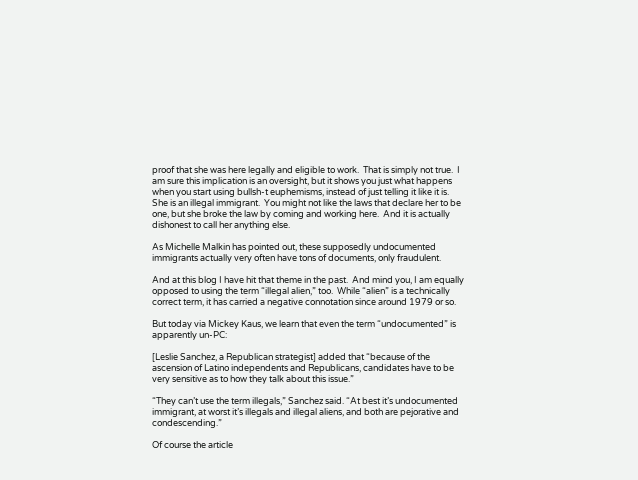proof that she was here legally and eligible to work.  That is simply not true.  I am sure this implication is an oversight, but it shows you just what happens when you start using bullsh-t euphemisms, instead of just telling it like it is.  She is an illegal immigrant.  You might not like the laws that declare her to be one, but she broke the law by coming and working here.  And it is actually dishonest to call her anything else.

As Michelle Malkin has pointed out, these supposedly undocumented immigrants actually very often have tons of documents, only fraudulent.

And at this blog I have hit that theme in the past.  And mind you, I am equally opposed to using the term “illegal alien,” too.  While “alien” is a technically correct term, it has carried a negative connotation since around 1979 or so.

But today via Mickey Kaus, we learn that even the term “undocumented” is apparently un-PC:

[Leslie Sanchez, a Republican strategist] added that “because of the ascension of Latino independents and Republicans, candidates have to be very sensitive as to how they talk about this issue.”

“They can’t use the term illegals,” Sanchez said. “At best it’s undocumented immigrant, at worst it’s illegals and illegal aliens, and both are pejorative and condescending.”

Of course the article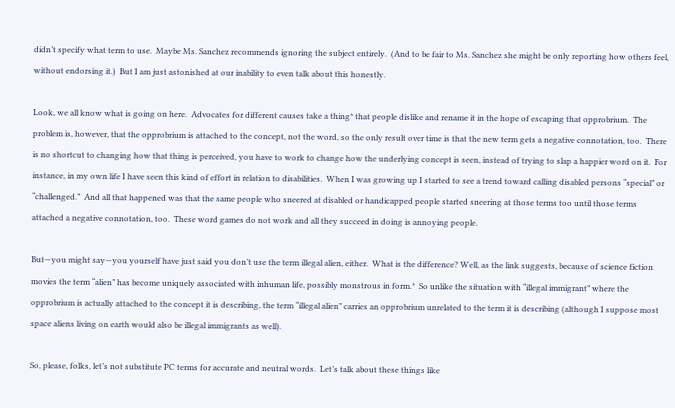didn’t specify what term to use.  Maybe Ms. Sanchez recommends ignoring the subject entirely.  (And to be fair to Ms. Sanchez she might be only reporting how others feel, without endorsing it.)  But I am just astonished at our inability to even talk about this honestly.

Look, we all know what is going on here.  Advocates for different causes take a thing* that people dislike and rename it in the hope of escaping that opprobrium.  The problem is, however, that the opprobrium is attached to the concept, not the word, so the only result over time is that the new term gets a negative connotation, too.  There is no shortcut to changing how that thing is perceived, you have to work to change how the underlying concept is seen, instead of trying to slap a happier word on it.  For instance, in my own life I have seen this kind of effort in relation to disabilities.  When I was growing up I started to see a trend toward calling disabled persons “special” or “challenged.”  And all that happened was that the same people who sneered at disabled or handicapped people started sneering at those terms too until those terms attached a negative connotation, too.  These word games do not work and all they succeed in doing is annoying people.

But—you might say—you yourself have just said you don’t use the term illegal alien, either.  What is the difference? Well, as the link suggests, because of science fiction movies the term “alien” has become uniquely associated with inhuman life, possibly monstrous in form.*  So unlike the situation with “illegal immigrant” where the opprobrium is actually attached to the concept it is describing, the term “illegal alien” carries an opprobrium unrelated to the term it is describing (although I suppose most space aliens living on earth would also be illegal immigrants as well).

So, please, folks, let’s not substitute PC terms for accurate and neutral words.  Let’s talk about these things like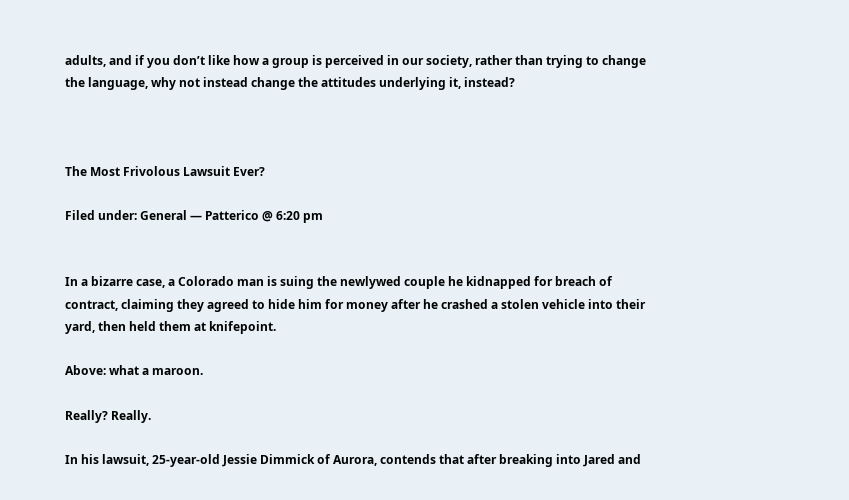adults, and if you don’t like how a group is perceived in our society, rather than trying to change the language, why not instead change the attitudes underlying it, instead?



The Most Frivolous Lawsuit Ever?

Filed under: General — Patterico @ 6:20 pm


In a bizarre case, a Colorado man is suing the newlywed couple he kidnapped for breach of contract, claiming they agreed to hide him for money after he crashed a stolen vehicle into their yard, then held them at knifepoint.

Above: what a maroon.

Really? Really.

In his lawsuit, 25-year-old Jessie Dimmick of Aurora, contends that after breaking into Jared and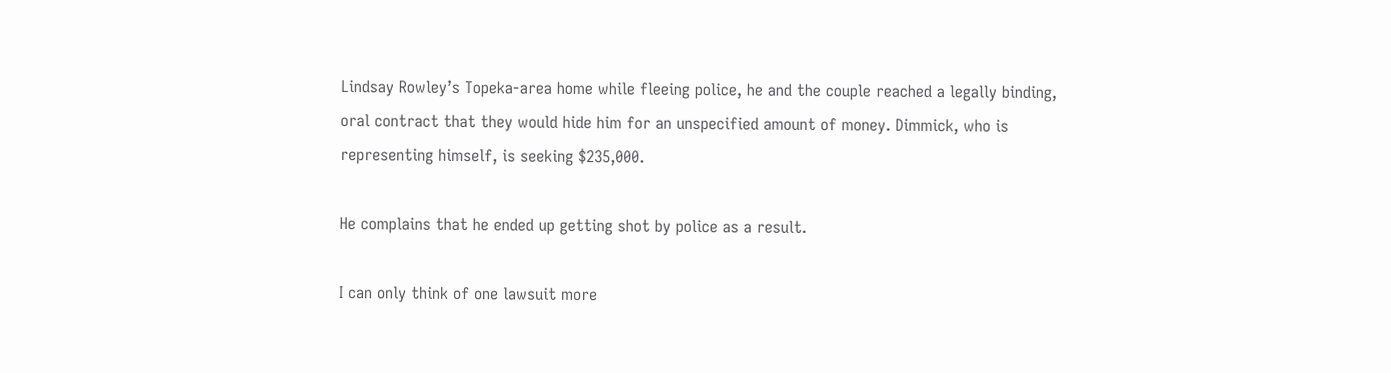Lindsay Rowley’s Topeka-area home while fleeing police, he and the couple reached a legally binding, oral contract that they would hide him for an unspecified amount of money. Dimmick, who is representing himself, is seeking $235,000.

He complains that he ended up getting shot by police as a result.

I can only think of one lawsuit more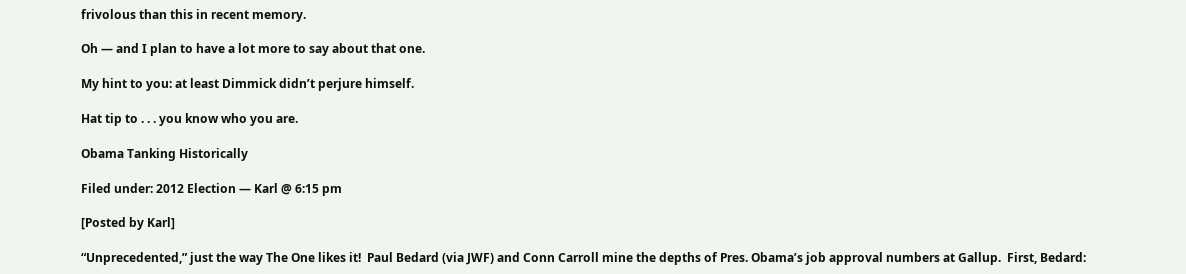frivolous than this in recent memory.

Oh — and I plan to have a lot more to say about that one.

My hint to you: at least Dimmick didn’t perjure himself.

Hat tip to . . . you know who you are.

Obama Tanking Historically

Filed under: 2012 Election — Karl @ 6:15 pm

[Posted by Karl]

“Unprecedented,” just the way The One likes it!  Paul Bedard (via JWF) and Conn Carroll mine the depths of Pres. Obama’s job approval numbers at Gallup.  First, Bedard: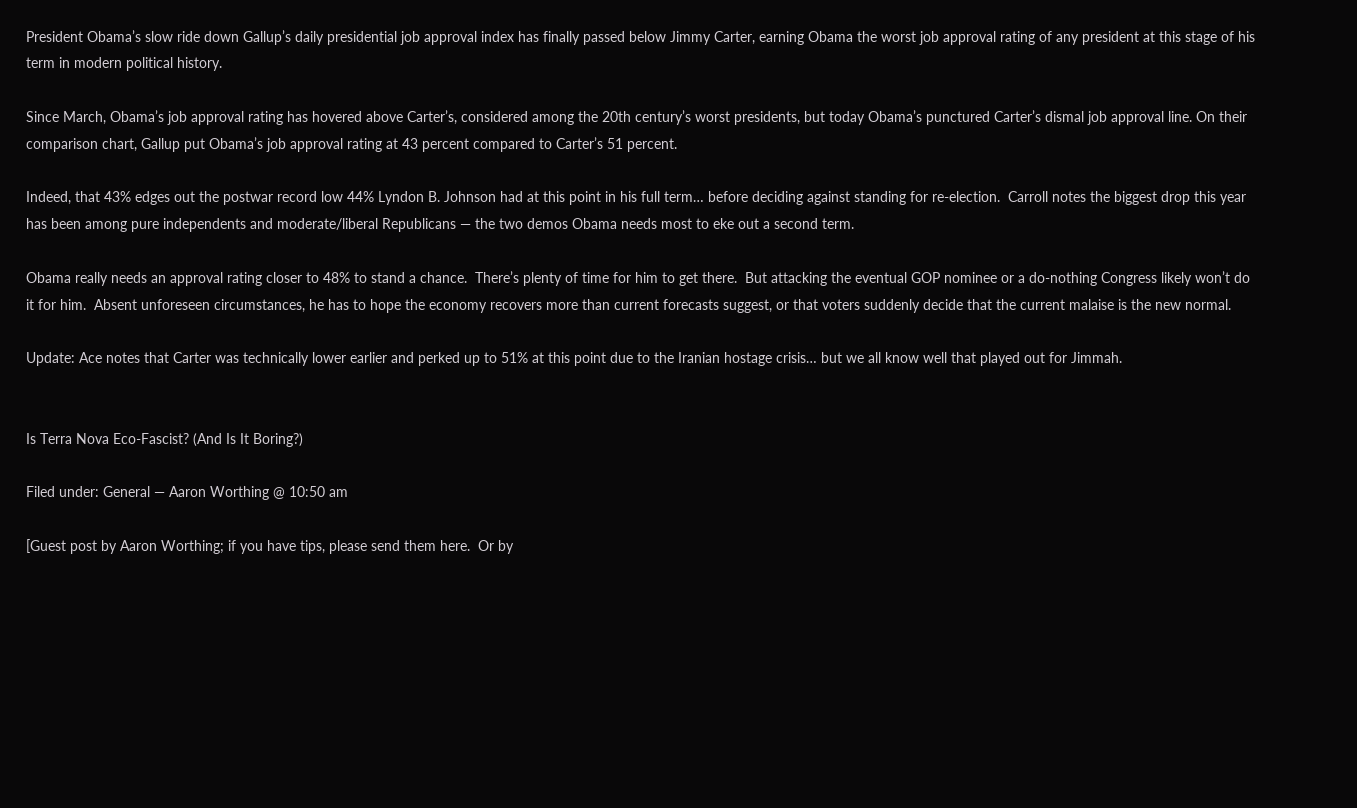President Obama’s slow ride down Gallup’s daily presidential job approval index has finally passed below Jimmy Carter, earning Obama the worst job approval rating of any president at this stage of his term in modern political history.

Since March, Obama’s job approval rating has hovered above Carter’s, considered among the 20th century’s worst presidents, but today Obama’s punctured Carter’s dismal job approval line. On their comparison chart, Gallup put Obama’s job approval rating at 43 percent compared to Carter’s 51 percent.

Indeed, that 43% edges out the postwar record low 44% Lyndon B. Johnson had at this point in his full term… before deciding against standing for re-election.  Carroll notes the biggest drop this year has been among pure independents and moderate/liberal Republicans — the two demos Obama needs most to eke out a second term.

Obama really needs an approval rating closer to 48% to stand a chance.  There’s plenty of time for him to get there.  But attacking the eventual GOP nominee or a do-nothing Congress likely won’t do it for him.  Absent unforeseen circumstances, he has to hope the economy recovers more than current forecasts suggest, or that voters suddenly decide that the current malaise is the new normal.

Update: Ace notes that Carter was technically lower earlier and perked up to 51% at this point due to the Iranian hostage crisis… but we all know well that played out for Jimmah.


Is Terra Nova Eco-Fascist? (And Is It Boring?)

Filed under: General — Aaron Worthing @ 10:50 am

[Guest post by Aaron Worthing; if you have tips, please send them here.  Or by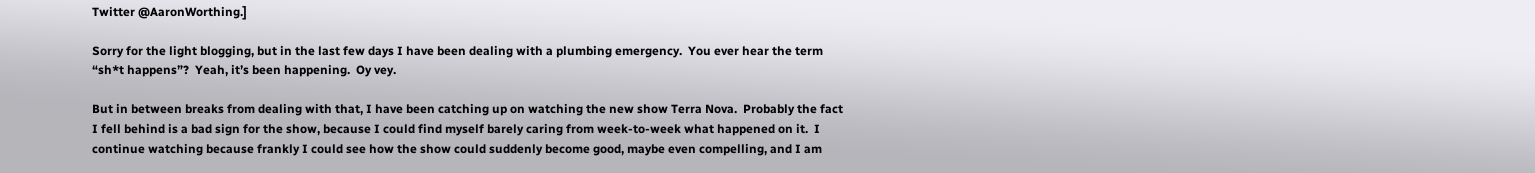Twitter @AaronWorthing.]

Sorry for the light blogging, but in the last few days I have been dealing with a plumbing emergency.  You ever hear the term “sh*t happens”?  Yeah, it’s been happening.  Oy vey.

But in between breaks from dealing with that, I have been catching up on watching the new show Terra Nova.  Probably the fact I fell behind is a bad sign for the show, because I could find myself barely caring from week-to-week what happened on it.  I continue watching because frankly I could see how the show could suddenly become good, maybe even compelling, and I am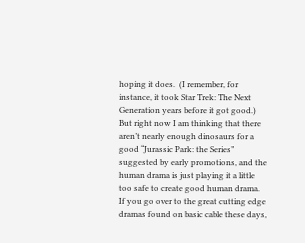hoping it does.  (I remember, for instance, it took Star Trek: The Next Generation years before it got good.)  But right now I am thinking that there aren’t nearly enough dinosaurs for a good “Jurassic Park: the Series” suggested by early promotions, and the human drama is just playing it a little too safe to create good human drama.  If you go over to the great cutting edge dramas found on basic cable these days,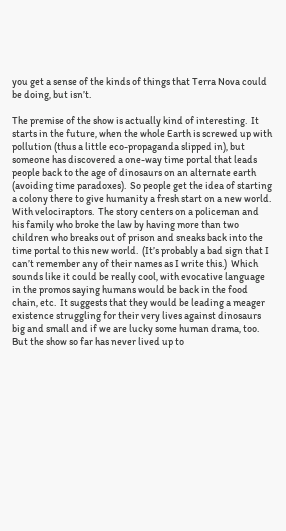you get a sense of the kinds of things that Terra Nova could be doing, but isn’t.

The premise of the show is actually kind of interesting.  It starts in the future, when the whole Earth is screwed up with pollution (thus a little eco-propaganda slipped in), but someone has discovered a one-way time portal that leads people back to the age of dinosaurs on an alternate earth (avoiding time paradoxes).  So people get the idea of starting a colony there to give humanity a fresh start on a new world.  With velociraptors.  The story centers on a policeman and his family who broke the law by having more than two children who breaks out of prison and sneaks back into the time portal to this new world.  (It’s probably a bad sign that I can’t remember any of their names as I write this.)  Which sounds like it could be really cool, with evocative language in the promos saying humans would be back in the food chain, etc.  It suggests that they would be leading a meager existence struggling for their very lives against dinosaurs big and small and if we are lucky some human drama, too.  But the show so far has never lived up to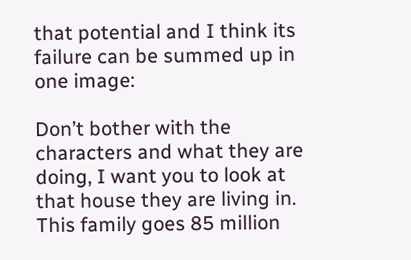that potential and I think its failure can be summed up in one image:

Don’t bother with the characters and what they are doing, I want you to look at that house they are living in.  This family goes 85 million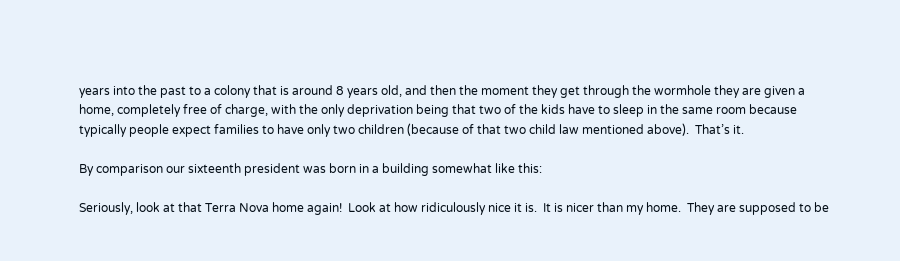years into the past to a colony that is around 8 years old, and then the moment they get through the wormhole they are given a home, completely free of charge, with the only deprivation being that two of the kids have to sleep in the same room because typically people expect families to have only two children (because of that two child law mentioned above).  That’s it.

By comparison our sixteenth president was born in a building somewhat like this:

Seriously, look at that Terra Nova home again!  Look at how ridiculously nice it is.  It is nicer than my home.  They are supposed to be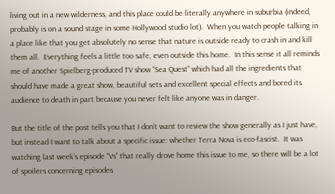living out in a new wilderness, and this place could be literally anywhere in suburbia (indeed, probably is on a sound stage in some Hollywood studio lot).  When you watch people talking in a place like that you get absolutely no sense that nature is outside ready to crash in and kill them all.  Everything feels a little too safe, even outside this home.  In this sense it all reminds me of another Spielberg-produced TV show “Sea Quest” which had all the ingredients that should have made a great show, beautiful sets and excellent special effects and bored its audience to death in part because you never felt like anyone was in danger.

But the title of the post tells you that I don’t want to review the show generally as I just have, but instead I want to talk about a specific issue: whether Terra Nova is eco-fascist.  It was watching last week’s episode “Vs” that really drove home this issue to me, so there will be a lot of spoilers concerning episodes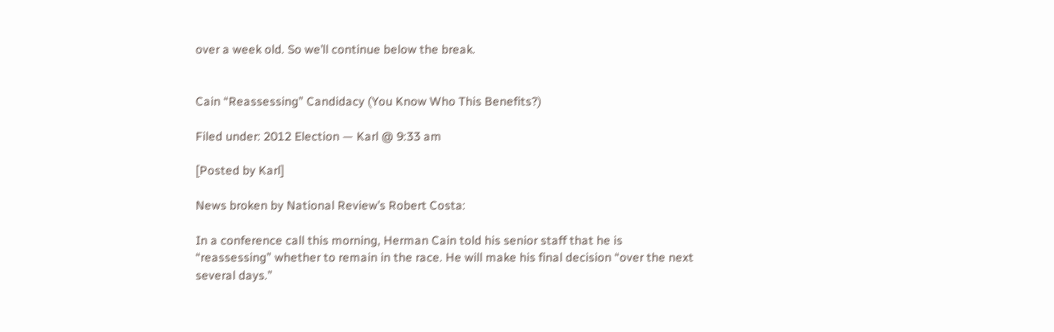over a week old. So we’ll continue below the break.


Cain “Reassessing” Candidacy (You Know Who This Benefits?)

Filed under: 2012 Election — Karl @ 9:33 am

[Posted by Karl]

News broken by National Review’s Robert Costa:

In a conference call this morning, Herman Cain told his senior staff that he is “reassessing” whether to remain in the race. He will make his final decision “over the next several days.”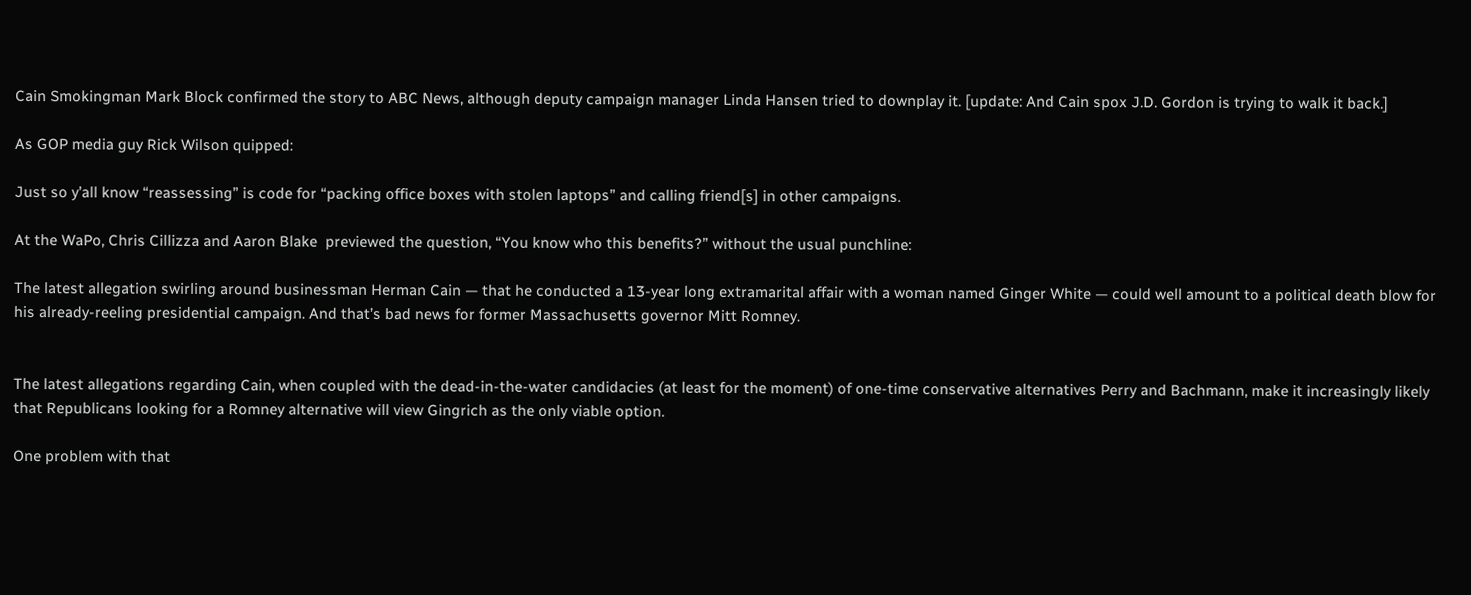Cain Smokingman Mark Block confirmed the story to ABC News, although deputy campaign manager Linda Hansen tried to downplay it. [update: And Cain spox J.D. Gordon is trying to walk it back.]

As GOP media guy Rick Wilson quipped:

Just so y’all know “reassessing” is code for “packing office boxes with stolen laptops” and calling friend[s] in other campaigns.

At the WaPo, Chris Cillizza and Aaron Blake  previewed the question, “You know who this benefits?” without the usual punchline:

The latest allegation swirling around businessman Herman Cain — that he conducted a 13-year long extramarital affair with a woman named Ginger White — could well amount to a political death blow for his already-reeling presidential campaign. And that’s bad news for former Massachusetts governor Mitt Romney.


The latest allegations regarding Cain, when coupled with the dead-in-the-water candidacies (at least for the moment) of one-time conservative alternatives Perry and Bachmann, make it increasingly likely that Republicans looking for a Romney alternative will view Gingrich as the only viable option.

One problem with that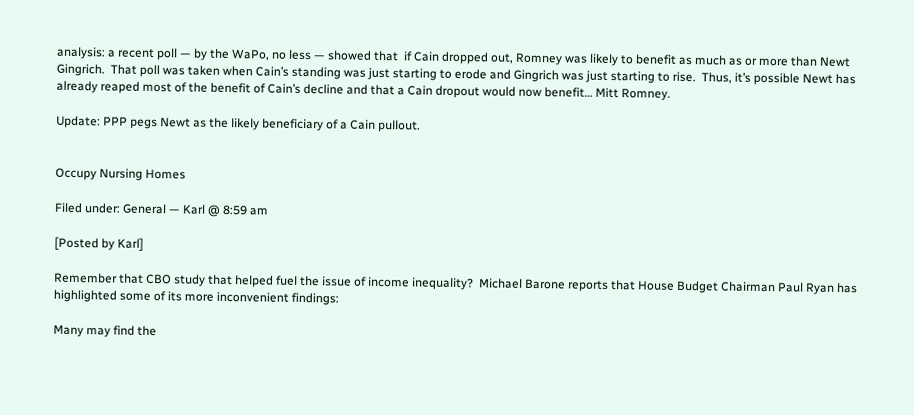analysis: a recent poll — by the WaPo, no less — showed that  if Cain dropped out, Romney was likely to benefit as much as or more than Newt Gingrich.  That poll was taken when Cain’s standing was just starting to erode and Gingrich was just starting to rise.  Thus, it’s possible Newt has already reaped most of the benefit of Cain’s decline and that a Cain dropout would now benefit… Mitt Romney.

Update: PPP pegs Newt as the likely beneficiary of a Cain pullout.


Occupy Nursing Homes

Filed under: General — Karl @ 8:59 am

[Posted by Karl]

Remember that CBO study that helped fuel the issue of income inequality?  Michael Barone reports that House Budget Chairman Paul Ryan has highlighted some of its more inconvenient findings:

Many may find the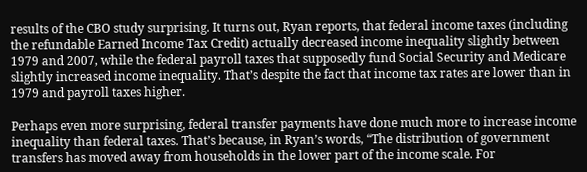results of the CBO study surprising. It turns out, Ryan reports, that federal income taxes (including the refundable Earned Income Tax Credit) actually decreased income inequality slightly between 1979 and 2007, while the federal payroll taxes that supposedly fund Social Security and Medicare slightly increased income inequality. That’s despite the fact that income tax rates are lower than in 1979 and payroll taxes higher.

Perhaps even more surprising, federal transfer payments have done much more to increase income inequality than federal taxes. That’s because, in Ryan’s words, “The distribution of government transfers has moved away from households in the lower part of the income scale. For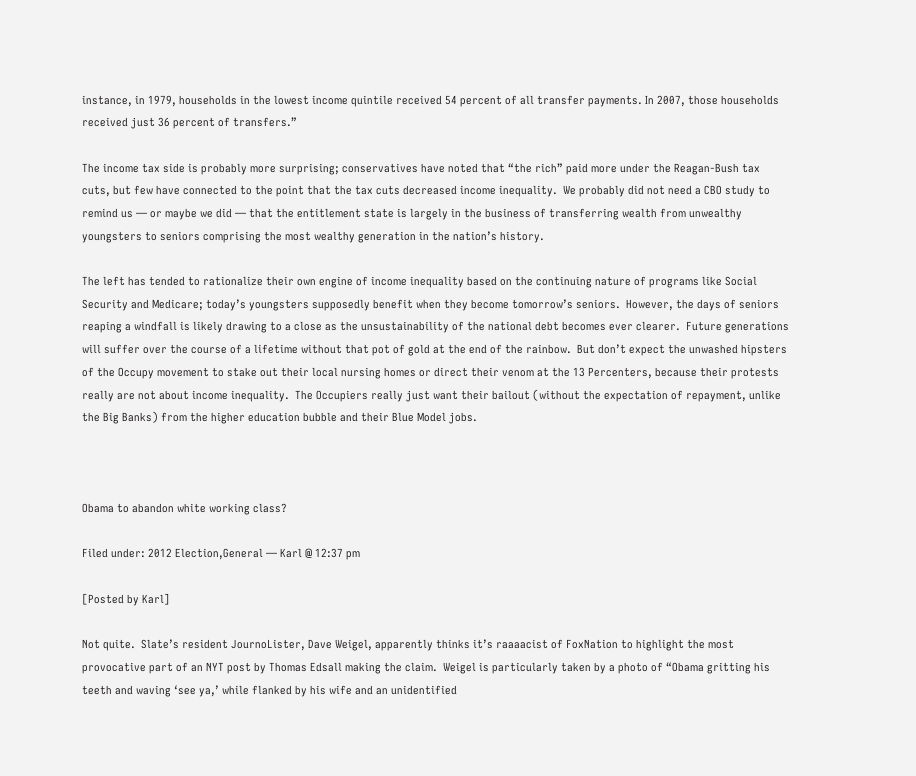instance, in 1979, households in the lowest income quintile received 54 percent of all transfer payments. In 2007, those households received just 36 percent of transfers.”

The income tax side is probably more surprising; conservatives have noted that “the rich” paid more under the Reagan-Bush tax cuts, but few have connected to the point that the tax cuts decreased income inequality.  We probably did not need a CBO study to remind us — or maybe we did — that the entitlement state is largely in the business of transferring wealth from unwealthy youngsters to seniors comprising the most wealthy generation in the nation’s history.

The left has tended to rationalize their own engine of income inequality based on the continuing nature of programs like Social Security and Medicare; today’s youngsters supposedly benefit when they become tomorrow’s seniors.  However, the days of seniors reaping a windfall is likely drawing to a close as the unsustainability of the national debt becomes ever clearer.  Future generations will suffer over the course of a lifetime without that pot of gold at the end of the rainbow.  But don’t expect the unwashed hipsters of the Occupy movement to stake out their local nursing homes or direct their venom at the 13 Percenters, because their protests really are not about income inequality.  The Occupiers really just want their bailout (without the expectation of repayment, unlike the Big Banks) from the higher education bubble and their Blue Model jobs.



Obama to abandon white working class?

Filed under: 2012 Election,General — Karl @ 12:37 pm

[Posted by Karl]

Not quite.  Slate’s resident JournoLister, Dave Weigel, apparently thinks it’s raaaacist of FoxNation to highlight the most provocative part of an NYT post by Thomas Edsall making the claim.  Weigel is particularly taken by a photo of “Obama gritting his teeth and waving ‘see ya,’ while flanked by his wife and an unidentified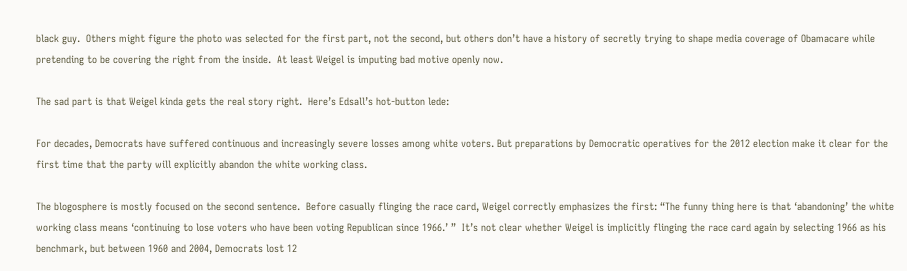black guy.  Others might figure the photo was selected for the first part, not the second, but others don’t have a history of secretly trying to shape media coverage of Obamacare while pretending to be covering the right from the inside.  At least Weigel is imputing bad motive openly now.

The sad part is that Weigel kinda gets the real story right.  Here’s Edsall’s hot-button lede:

For decades, Democrats have suffered continuous and increasingly severe losses among white voters. But preparations by Democratic operatives for the 2012 election make it clear for the first time that the party will explicitly abandon the white working class.

The blogosphere is mostly focused on the second sentence.  Before casually flinging the race card, Weigel correctly emphasizes the first: “The funny thing here is that ‘abandoning’ the white working class means ‘continuing to lose voters who have been voting Republican since 1966.’ ”  It’s not clear whether Weigel is implicitly flinging the race card again by selecting 1966 as his benchmark, but between 1960 and 2004, Democrats lost 12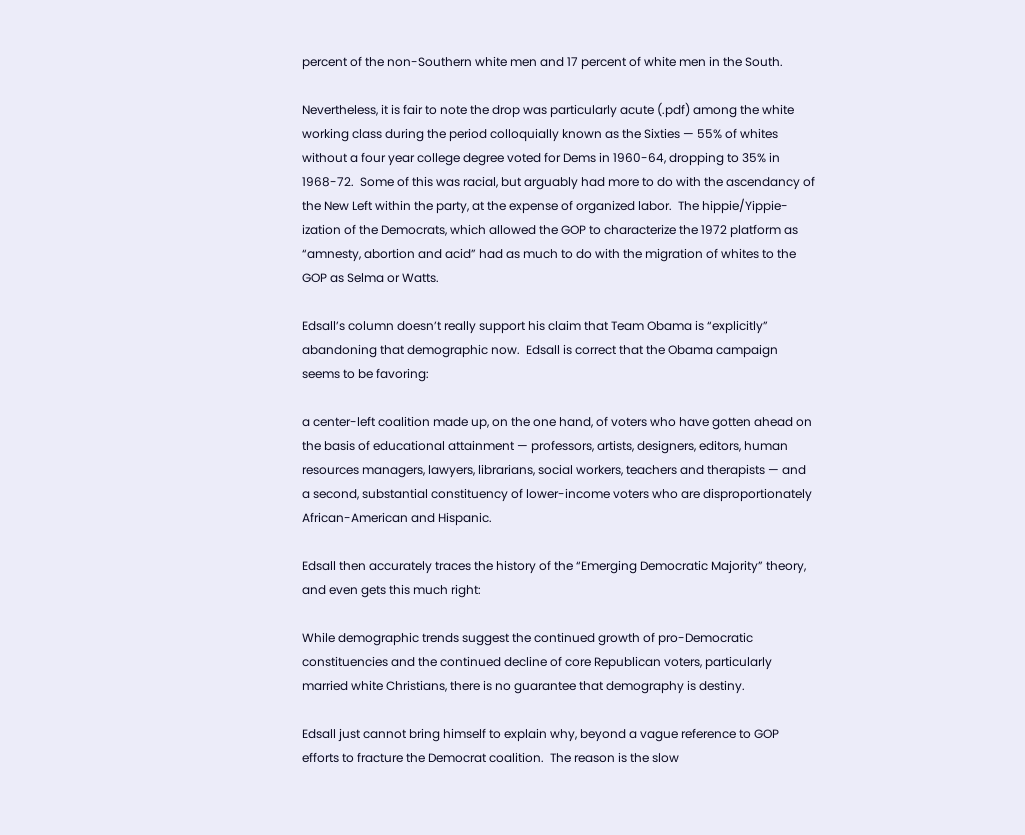percent of the non-Southern white men and 17 percent of white men in the South.

Nevertheless, it is fair to note the drop was particularly acute (.pdf) among the white working class during the period colloquially known as the Sixties — 55% of whites without a four year college degree voted for Dems in 1960-64, dropping to 35% in 1968-72.  Some of this was racial, but arguably had more to do with the ascendancy of the New Left within the party, at the expense of organized labor.  The hippie/Yippie-ization of the Democrats, which allowed the GOP to characterize the 1972 platform as “amnesty, abortion and acid” had as much to do with the migration of whites to the GOP as Selma or Watts.

Edsall’s column doesn’t really support his claim that Team Obama is “explicitly” abandoning that demographic now.  Edsall is correct that the Obama campaign seems to be favoring:

a center-left coalition made up, on the one hand, of voters who have gotten ahead on the basis of educational attainment — professors, artists, designers, editors, human resources managers, lawyers, librarians, social workers, teachers and therapists — and a second, substantial constituency of lower-income voters who are disproportionately African-American and Hispanic.

Edsall then accurately traces the history of the “Emerging Democratic Majority” theory, and even gets this much right:

While demographic trends suggest the continued growth of pro-Democratic constituencies and the continued decline of core Republican voters, particularly married white Christians, there is no guarantee that demography is destiny.

Edsall just cannot bring himself to explain why, beyond a vague reference to GOP efforts to fracture the Democrat coalition.  The reason is the slow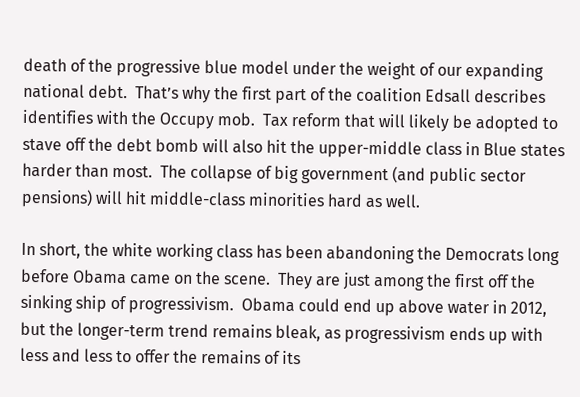death of the progressive blue model under the weight of our expanding national debt.  That’s why the first part of the coalition Edsall describes identifies with the Occupy mob.  Tax reform that will likely be adopted to stave off the debt bomb will also hit the upper-middle class in Blue states harder than most.  The collapse of big government (and public sector pensions) will hit middle-class minorities hard as well.

In short, the white working class has been abandoning the Democrats long before Obama came on the scene.  They are just among the first off the sinking ship of progressivism.  Obama could end up above water in 2012, but the longer-term trend remains bleak, as progressivism ends up with less and less to offer the remains of its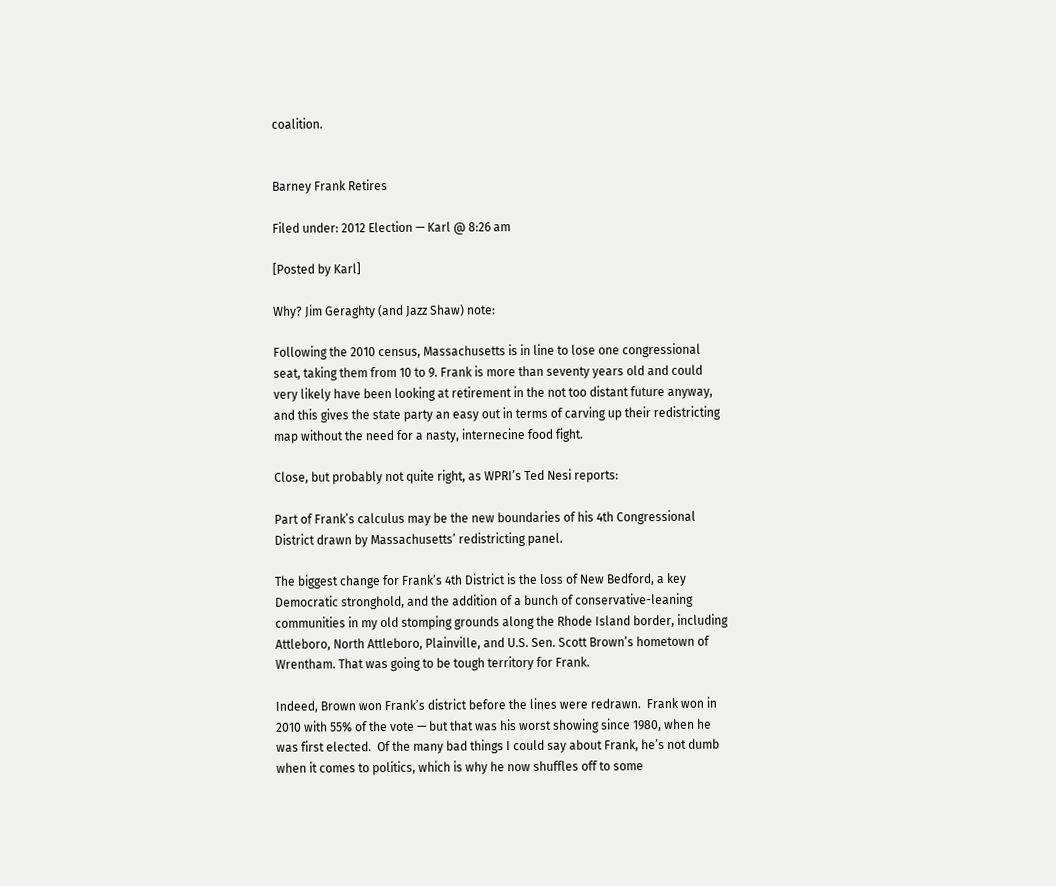coalition.


Barney Frank Retires

Filed under: 2012 Election — Karl @ 8:26 am

[Posted by Karl]

Why? Jim Geraghty (and Jazz Shaw) note:

Following the 2010 census, Massachusetts is in line to lose one congressional seat, taking them from 10 to 9. Frank is more than seventy years old and could very likely have been looking at retirement in the not too distant future anyway, and this gives the state party an easy out in terms of carving up their redistricting map without the need for a nasty, internecine food fight.

Close, but probably not quite right, as WPRI’s Ted Nesi reports:

Part of Frank’s calculus may be the new boundaries of his 4th Congressional District drawn by Massachusetts’ redistricting panel.

The biggest change for Frank’s 4th District is the loss of New Bedford, a key Democratic stronghold, and the addition of a bunch of conservative-leaning communities in my old stomping grounds along the Rhode Island border, including Attleboro, North Attleboro, Plainville, and U.S. Sen. Scott Brown’s hometown of Wrentham. That was going to be tough territory for Frank.

Indeed, Brown won Frank’s district before the lines were redrawn.  Frank won in 2010 with 55% of the vote — but that was his worst showing since 1980, when he was first elected.  Of the many bad things I could say about Frank, he’s not dumb when it comes to politics, which is why he now shuffles off to some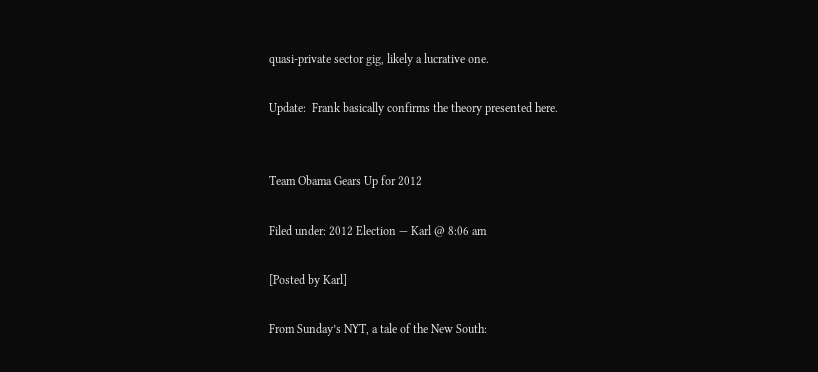quasi-private sector gig, likely a lucrative one.

Update:  Frank basically confirms the theory presented here.


Team Obama Gears Up for 2012

Filed under: 2012 Election — Karl @ 8:06 am

[Posted by Karl]

From Sunday’s NYT, a tale of the New South: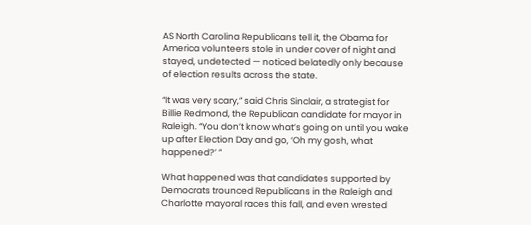AS North Carolina Republicans tell it, the Obama for America volunteers stole in under cover of night and stayed, undetected — noticed belatedly only because of election results across the state.

“It was very scary,” said Chris Sinclair, a strategist for Billie Redmond, the Republican candidate for mayor in Raleigh. “You don’t know what’s going on until you wake up after Election Day and go, ‘Oh my gosh, what happened?’ ”

What happened was that candidates supported by Democrats trounced Republicans in the Raleigh and Charlotte mayoral races this fall, and even wrested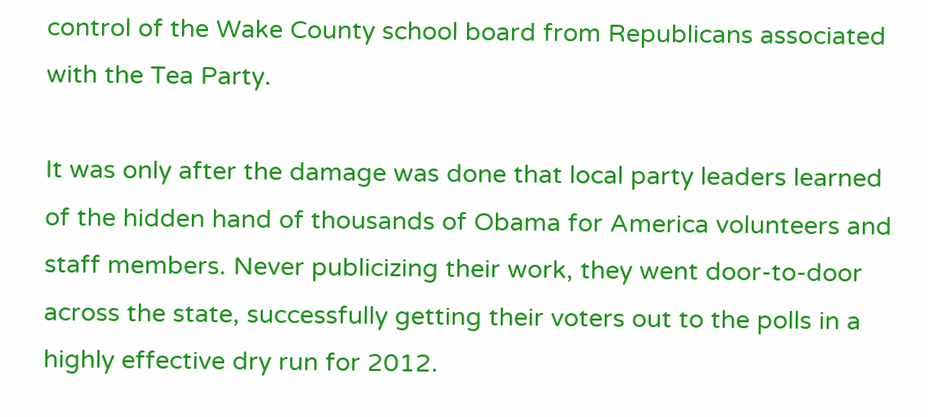control of the Wake County school board from Republicans associated with the Tea Party.

It was only after the damage was done that local party leaders learned of the hidden hand of thousands of Obama for America volunteers and staff members. Never publicizing their work, they went door-to-door across the state, successfully getting their voters out to the polls in a highly effective dry run for 2012.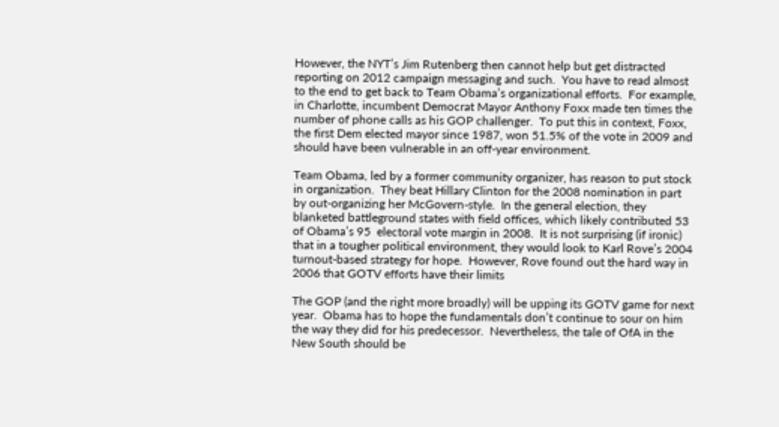However, the NYT’s Jim Rutenberg then cannot help but get distracted reporting on 2012 campaign messaging and such.  You have to read almost to the end to get back to Team Obama’s organizational efforts.  For example, in Charlotte, incumbent Democrat Mayor Anthony Foxx made ten times the number of phone calls as his GOP challenger.  To put this in context, Foxx, the first Dem elected mayor since 1987, won 51.5% of the vote in 2009 and should have been vulnerable in an off-year environment.

Team Obama, led by a former community organizer, has reason to put stock in organization.  They beat Hillary Clinton for the 2008 nomination in part by out-organizing her McGovern-style.  In the general election, they blanketed battleground states with field offices, which likely contributed 53 of Obama’s 95  electoral vote margin in 2008.  It is not surprising (if ironic) that in a tougher political environment, they would look to Karl Rove’s 2004 turnout-based strategy for hope.  However, Rove found out the hard way in 2006 that GOTV efforts have their limits

The GOP (and the right more broadly) will be upping its GOTV game for next year.  Obama has to hope the fundamentals don’t continue to sour on him the way they did for his predecessor.  Nevertheless, the tale of OfA in the New South should be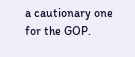a cautionary one for the GOP.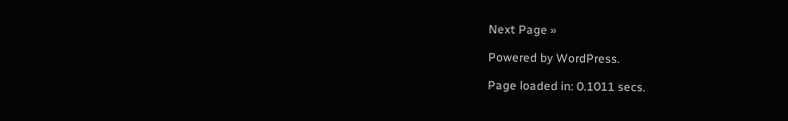Next Page »

Powered by WordPress.

Page loaded in: 0.1011 secs.